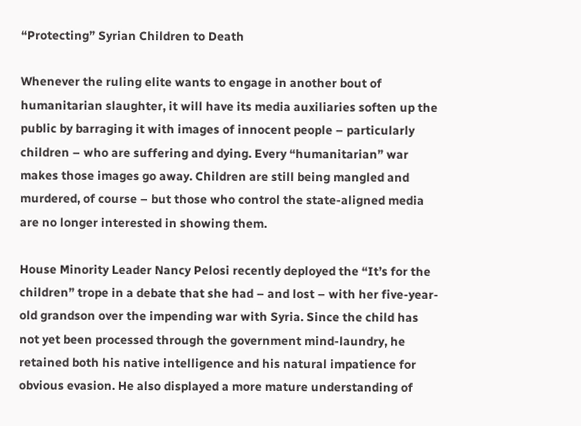“Protecting” Syrian Children to Death

Whenever the ruling elite wants to engage in another bout of humanitarian slaughter, it will have its media auxiliaries soften up the public by barraging it with images of innocent people – particularly children – who are suffering and dying. Every “humanitarian” war makes those images go away. Children are still being mangled and murdered, of course – but those who control the state-aligned media are no longer interested in showing them.

House Minority Leader Nancy Pelosi recently deployed the “It’s for the children” trope in a debate that she had – and lost – with her five-year-old grandson over the impending war with Syria. Since the child has not yet been processed through the government mind-laundry, he retained both his native intelligence and his natural impatience for obvious evasion. He also displayed a more mature understanding of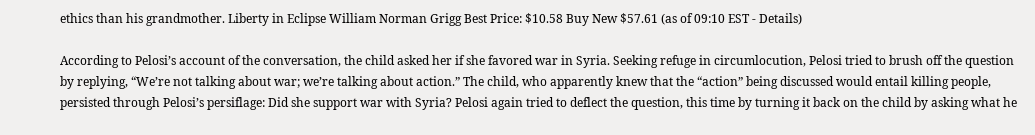ethics than his grandmother. Liberty in Eclipse William Norman Grigg Best Price: $10.58 Buy New $57.61 (as of 09:10 EST - Details)

According to Pelosi’s account of the conversation, the child asked her if she favored war in Syria. Seeking refuge in circumlocution, Pelosi tried to brush off the question by replying, “We’re not talking about war; we’re talking about action.” The child, who apparently knew that the “action” being discussed would entail killing people, persisted through Pelosi’s persiflage: Did she support war with Syria? Pelosi again tried to deflect the question, this time by turning it back on the child by asking what he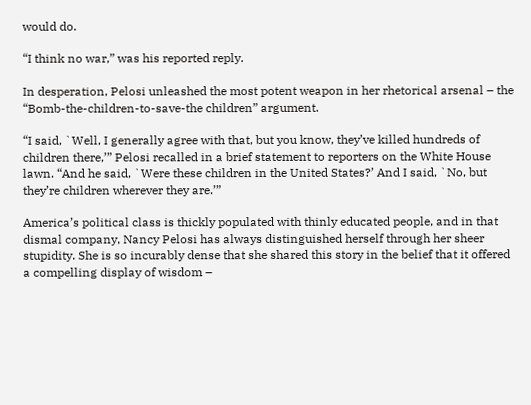would do.

“I think no war,” was his reported reply.

In desperation, Pelosi unleashed the most potent weapon in her rhetorical arsenal – the “Bomb-the-children-to-save-the children” argument.

“I said, `Well, I generally agree with that, but you know, they’ve killed hundreds of children there,’” Pelosi recalled in a brief statement to reporters on the White House lawn. “And he said, `Were these children in the United States?’ And I said, `No, but they’re children wherever they are.’”

America’s political class is thickly populated with thinly educated people, and in that dismal company, Nancy Pelosi has always distinguished herself through her sheer stupidity. She is so incurably dense that she shared this story in the belief that it offered a compelling display of wisdom –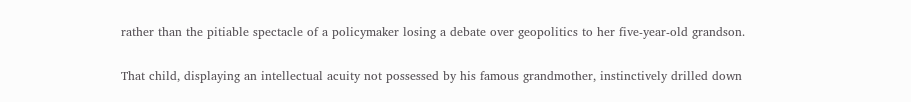rather than the pitiable spectacle of a policymaker losing a debate over geopolitics to her five-year-old grandson.

That child, displaying an intellectual acuity not possessed by his famous grandmother, instinctively drilled down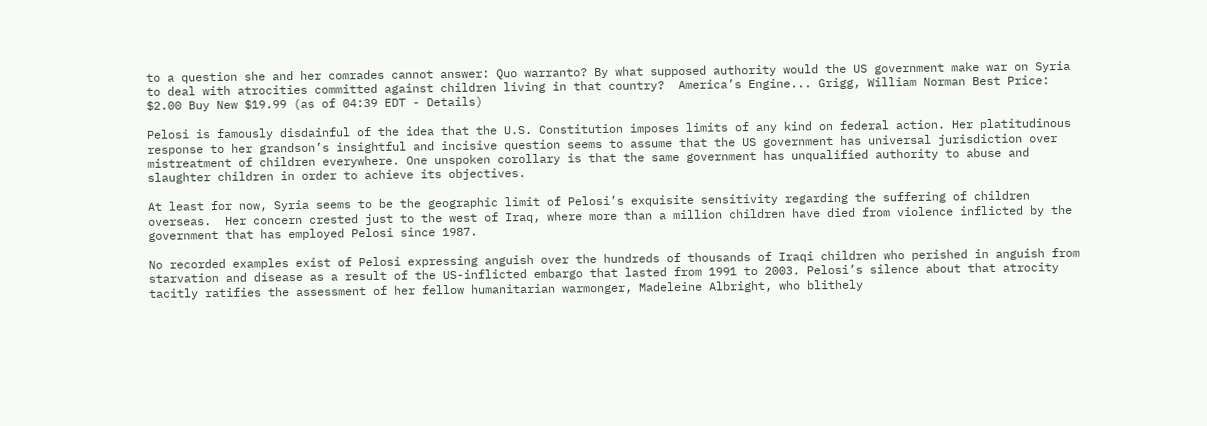to a question she and her comrades cannot answer: Quo warranto? By what supposed authority would the US government make war on Syria to deal with atrocities committed against children living in that country?  America’s Engine... Grigg, William Norman Best Price: $2.00 Buy New $19.99 (as of 04:39 EDT - Details)

Pelosi is famously disdainful of the idea that the U.S. Constitution imposes limits of any kind on federal action. Her platitudinous response to her grandson’s insightful and incisive question seems to assume that the US government has universal jurisdiction over mistreatment of children everywhere. One unspoken corollary is that the same government has unqualified authority to abuse and slaughter children in order to achieve its objectives.

At least for now, Syria seems to be the geographic limit of Pelosi’s exquisite sensitivity regarding the suffering of children overseas.  Her concern crested just to the west of Iraq, where more than a million children have died from violence inflicted by the government that has employed Pelosi since 1987.

No recorded examples exist of Pelosi expressing anguish over the hundreds of thousands of Iraqi children who perished in anguish from starvation and disease as a result of the US-inflicted embargo that lasted from 1991 to 2003. Pelosi’s silence about that atrocity tacitly ratifies the assessment of her fellow humanitarian warmonger, Madeleine Albright, who blithely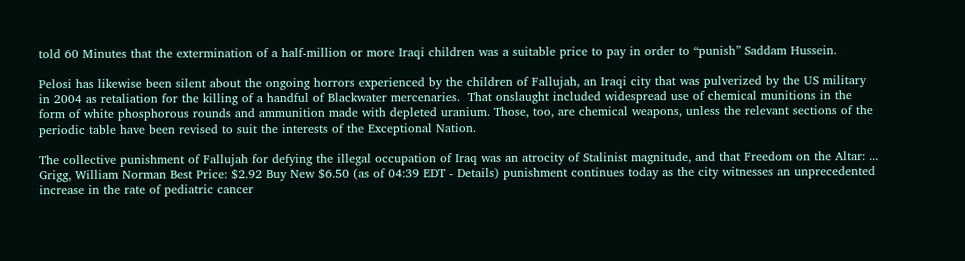told 60 Minutes that the extermination of a half-million or more Iraqi children was a suitable price to pay in order to “punish” Saddam Hussein.

Pelosi has likewise been silent about the ongoing horrors experienced by the children of Fallujah, an Iraqi city that was pulverized by the US military in 2004 as retaliation for the killing of a handful of Blackwater mercenaries.  That onslaught included widespread use of chemical munitions in the form of white phosphorous rounds and ammunition made with depleted uranium. Those, too, are chemical weapons, unless the relevant sections of the periodic table have been revised to suit the interests of the Exceptional Nation.

The collective punishment of Fallujah for defying the illegal occupation of Iraq was an atrocity of Stalinist magnitude, and that Freedom on the Altar: ... Grigg, William Norman Best Price: $2.92 Buy New $6.50 (as of 04:39 EDT - Details) punishment continues today as the city witnesses an unprecedented increase in the rate of pediatric cancer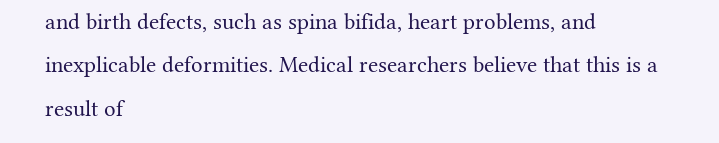and birth defects, such as spina bifida, heart problems, and inexplicable deformities. Medical researchers believe that this is a result of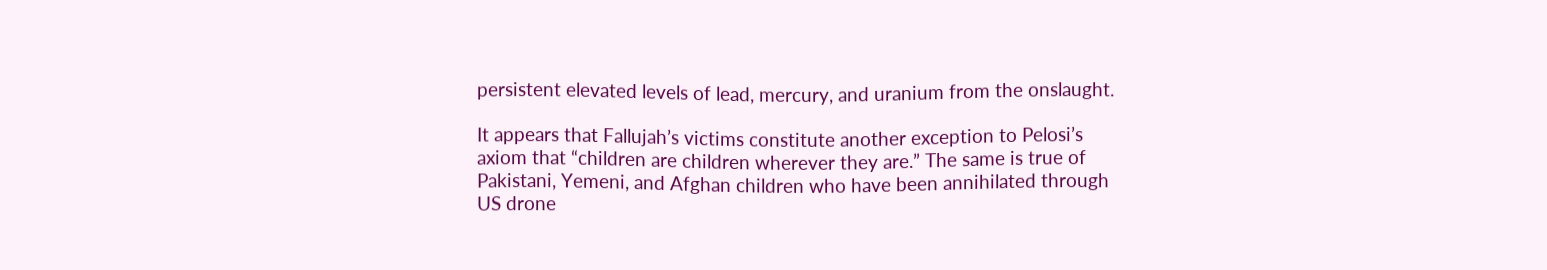persistent elevated levels of lead, mercury, and uranium from the onslaught.

It appears that Fallujah’s victims constitute another exception to Pelosi’s axiom that “children are children wherever they are.” The same is true of Pakistani, Yemeni, and Afghan children who have been annihilated through US drone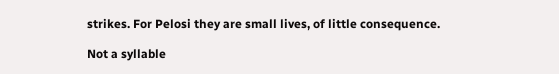strikes. For Pelosi they are small lives, of little consequence.

Not a syllable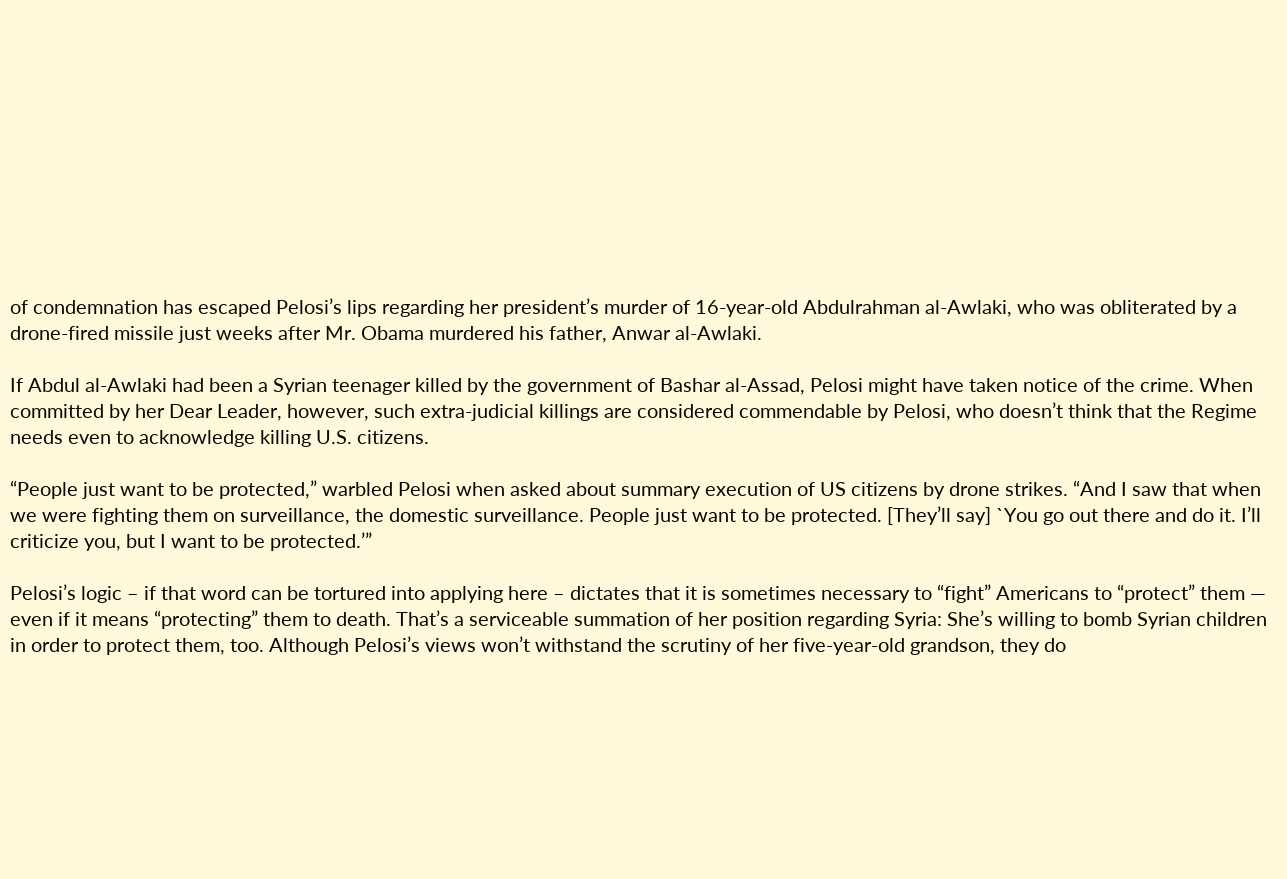of condemnation has escaped Pelosi’s lips regarding her president’s murder of 16-year-old Abdulrahman al-Awlaki, who was obliterated by a drone-fired missile just weeks after Mr. Obama murdered his father, Anwar al-Awlaki.

If Abdul al-Awlaki had been a Syrian teenager killed by the government of Bashar al-Assad, Pelosi might have taken notice of the crime. When committed by her Dear Leader, however, such extra-judicial killings are considered commendable by Pelosi, who doesn’t think that the Regime needs even to acknowledge killing U.S. citizens.

“People just want to be protected,” warbled Pelosi when asked about summary execution of US citizens by drone strikes. “And I saw that when we were fighting them on surveillance, the domestic surveillance. People just want to be protected. [They’ll say] `You go out there and do it. I’ll criticize you, but I want to be protected.’”

Pelosi’s logic – if that word can be tortured into applying here – dictates that it is sometimes necessary to “fight” Americans to “protect” them — even if it means “protecting” them to death. That’s a serviceable summation of her position regarding Syria: She’s willing to bomb Syrian children in order to protect them, too. Although Pelosi’s views won’t withstand the scrutiny of her five-year-old grandson, they do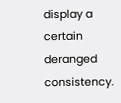display a certain deranged consistency.